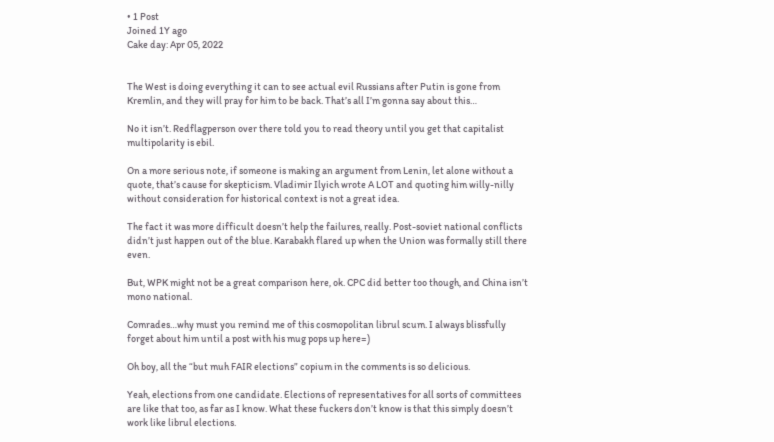• 1 Post
Joined 1Y ago
Cake day: Apr 05, 2022


The West is doing everything it can to see actual evil Russians after Putin is gone from Kremlin, and they will pray for him to be back. That’s all I’m gonna say about this…

No it isn’t. Redflagperson over there told you to read theory until you get that capitalist multipolarity is ebil.

On a more serious note, if someone is making an argument from Lenin, let alone without a quote, that’s cause for skepticism. Vladimir Ilyich wrote A LOT and quoting him willy-nilly without consideration for historical context is not a great idea.

The fact it was more difficult doesn’t help the failures, really. Post-soviet national conflicts didn’t just happen out of the blue. Karabakh flared up when the Union was formally still there even.

But, WPK might not be a great comparison here, ok. CPC did better too though, and China isn’t mono national.

Comrades…why must you remind me of this cosmopolitan librul scum. I always blissfully forget about him until a post with his mug pops up here=)

Oh boy, all the “but muh FAIR elections” copium in the comments is so delicious.

Yeah, elections from one candidate. Elections of representatives for all sorts of committees are like that too, as far as I know. What these fuckers don’t know is that this simply doesn’t work like librul elections.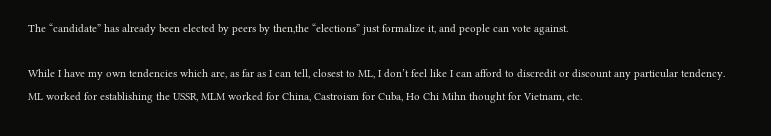The “candidate” has already been elected by peers by then,the “elections” just formalize it, and people can vote against.

While I have my own tendencies which are, as far as I can tell, closest to ML, I don’t feel like I can afford to discredit or discount any particular tendency. ML worked for establishing the USSR, MLM worked for China, Castroism for Cuba, Ho Chi Mihn thought for Vietnam, etc.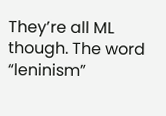They’re all ML though. The word “leninism”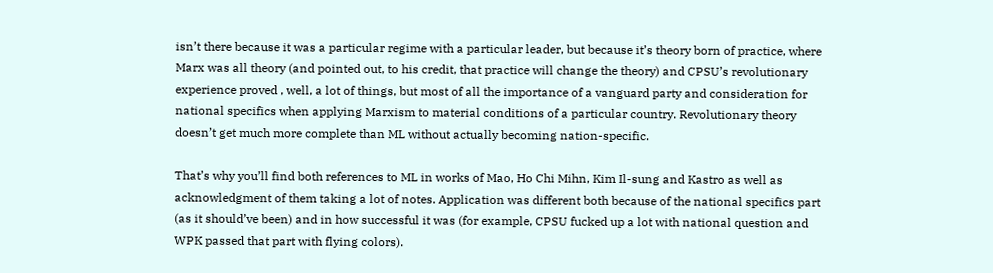isn’t there because it was a particular regime with a particular leader, but because it’s theory born of practice, where Marx was all theory (and pointed out, to his credit, that practice will change the theory) and CPSU’s revolutionary experience proved , well, a lot of things, but most of all the importance of a vanguard party and consideration for national specifics when applying Marxism to material conditions of a particular country. Revolutionary theory doesn’t get much more complete than ML without actually becoming nation-specific.

That’s why you’ll find both references to ML in works of Mao, Ho Chi Mihn, Kim Il-sung and Kastro as well as acknowledgment of them taking a lot of notes. Application was different both because of the national specifics part (as it should’ve been) and in how successful it was (for example, CPSU fucked up a lot with national question and WPK passed that part with flying colors).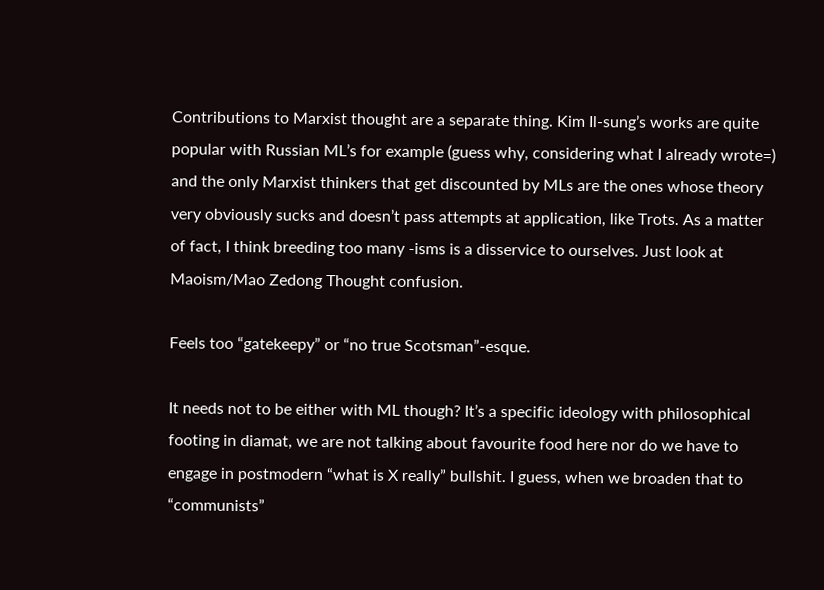Contributions to Marxist thought are a separate thing. Kim Il-sung’s works are quite popular with Russian ML’s for example (guess why, considering what I already wrote=) and the only Marxist thinkers that get discounted by MLs are the ones whose theory very obviously sucks and doesn’t pass attempts at application, like Trots. As a matter of fact, I think breeding too many -isms is a disservice to ourselves. Just look at Maoism/Mao Zedong Thought confusion.

Feels too “gatekeepy” or “no true Scotsman”-esque.

It needs not to be either with ML though? It’s a specific ideology with philosophical footing in diamat, we are not talking about favourite food here nor do we have to engage in postmodern “what is X really” bullshit. I guess, when we broaden that to “communists”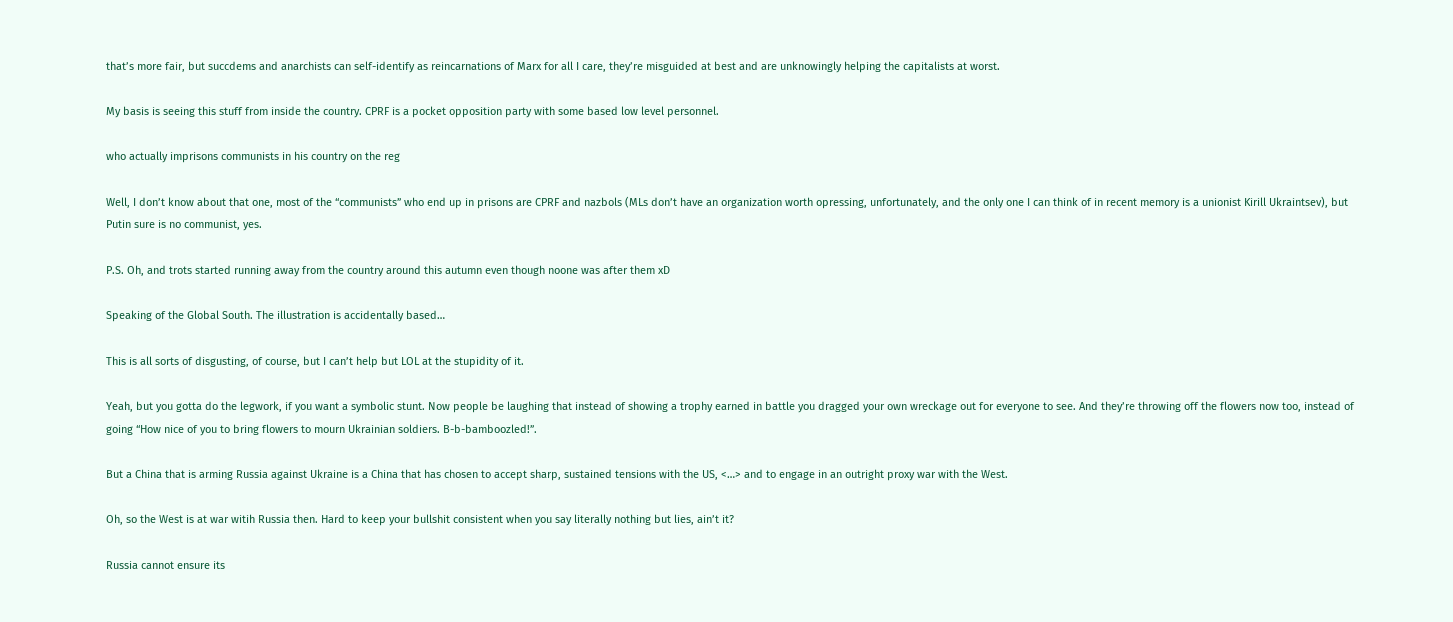that’s more fair, but succdems and anarchists can self-identify as reincarnations of Marx for all I care, they’re misguided at best and are unknowingly helping the capitalists at worst.

My basis is seeing this stuff from inside the country. CPRF is a pocket opposition party with some based low level personnel.

who actually imprisons communists in his country on the reg

Well, I don’t know about that one, most of the “communists” who end up in prisons are CPRF and nazbols (MLs don’t have an organization worth opressing, unfortunately, and the only one I can think of in recent memory is a unionist Kirill Ukraintsev), but Putin sure is no communist, yes.

P.S. Oh, and trots started running away from the country around this autumn even though noone was after them xD

Speaking of the Global South. The illustration is accidentally based…

This is all sorts of disgusting, of course, but I can’t help but LOL at the stupidity of it.

Yeah, but you gotta do the legwork, if you want a symbolic stunt. Now people be laughing that instead of showing a trophy earned in battle you dragged your own wreckage out for everyone to see. And they’re throwing off the flowers now too, instead of going “How nice of you to bring flowers to mourn Ukrainian soldiers. B-b-bamboozled!”.

But a China that is arming Russia against Ukraine is a China that has chosen to accept sharp, sustained tensions with the US, <…> and to engage in an outright proxy war with the West.

Oh, so the West is at war witih Russia then. Hard to keep your bullshit consistent when you say literally nothing but lies, ain’t it?

Russia cannot ensure its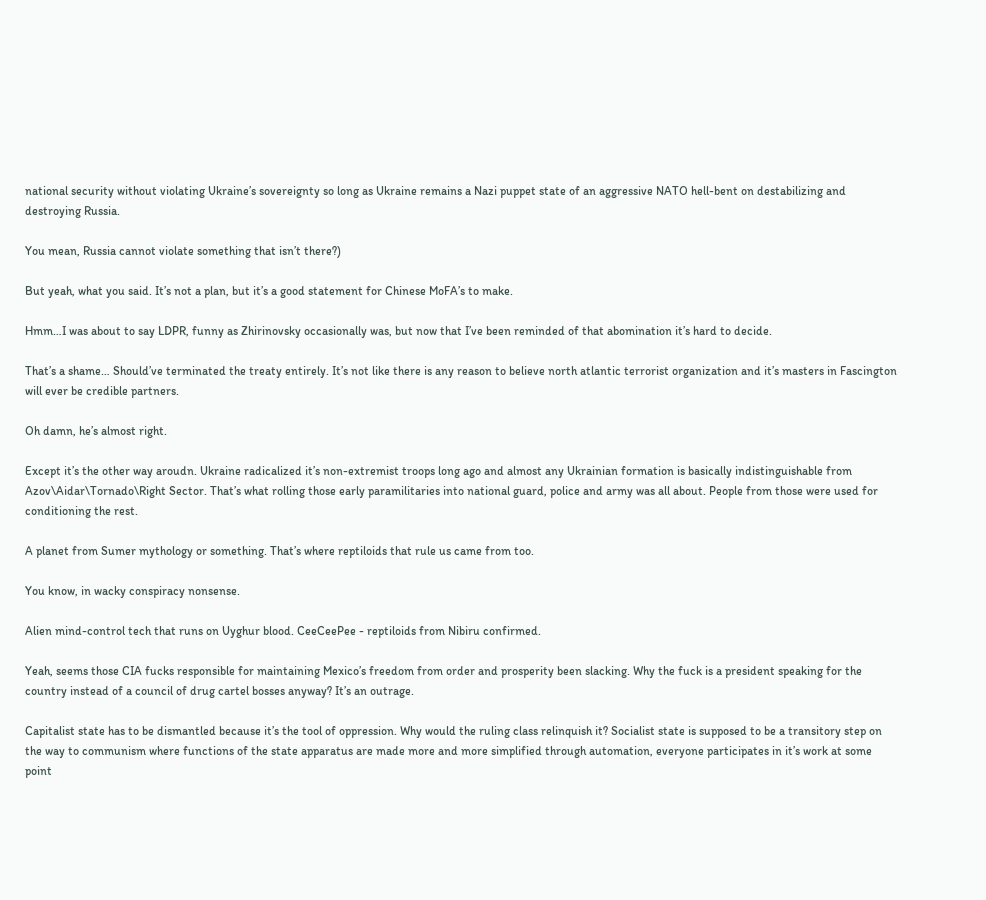national security without violating Ukraine’s sovereignty so long as Ukraine remains a Nazi puppet state of an aggressive NATO hell-bent on destabilizing and destroying Russia.

You mean, Russia cannot violate something that isn’t there?)

But yeah, what you said. It’s not a plan, but it’s a good statement for Chinese MoFA’s to make.

Hmm…I was about to say LDPR, funny as Zhirinovsky occasionally was, but now that I’ve been reminded of that abomination it’s hard to decide.

That’s a shame… Should’ve terminated the treaty entirely. It’s not like there is any reason to believe north atlantic terrorist organization and it’s masters in Fascington will ever be credible partners.

Oh damn, he’s almost right.

Except it’s the other way aroudn. Ukraine radicalized it’s non-extremist troops long ago and almost any Ukrainian formation is basically indistinguishable from Azov\Aidar\Tornado\Right Sector. That’s what rolling those early paramilitaries into national guard, police and army was all about. People from those were used for conditioning the rest.

A planet from Sumer mythology or something. That’s where reptiloids that rule us came from too.

You know, in wacky conspiracy nonsense.

Alien mind-control tech that runs on Uyghur blood. CeeCeePee - reptiloids from Nibiru confirmed.

Yeah, seems those CIA fucks responsible for maintaining Mexico’s freedom from order and prosperity been slacking. Why the fuck is a president speaking for the country instead of a council of drug cartel bosses anyway? It’s an outrage.

Capitalist state has to be dismantled because it’s the tool of oppression. Why would the ruling class relinquish it? Socialist state is supposed to be a transitory step on the way to communism where functions of the state apparatus are made more and more simplified through automation, everyone participates in it’s work at some point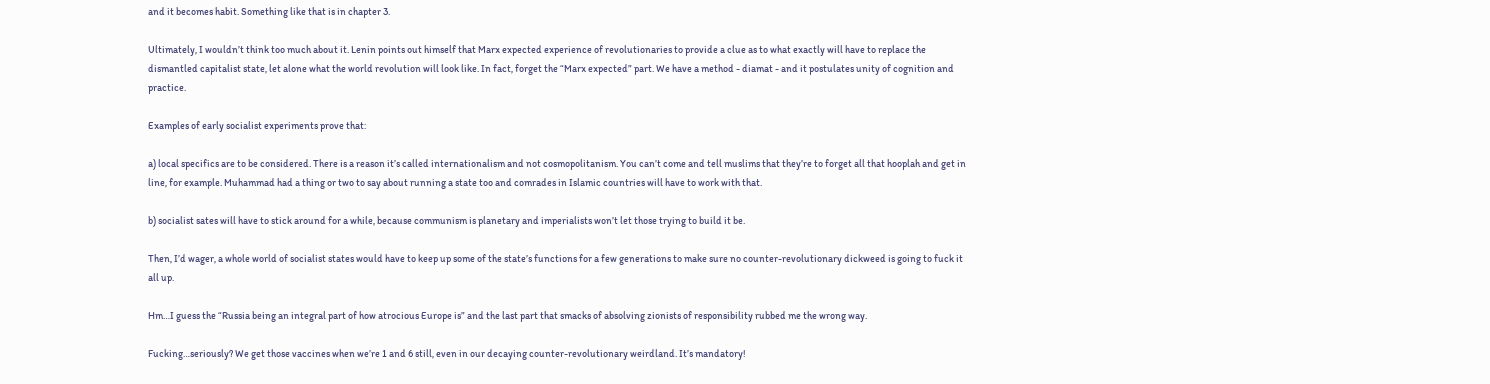and it becomes habit. Something like that is in chapter 3.

Ultimately, I wouldn’t think too much about it. Lenin points out himself that Marx expected experience of revolutionaries to provide a clue as to what exactly will have to replace the dismantled capitalist state, let alone what the world revolution will look like. In fact, forget the “Marx expected” part. We have a method - diamat - and it postulates unity of cognition and practice.

Examples of early socialist experiments prove that:

a) local specifics are to be considered. There is a reason it’s called internationalism and not cosmopolitanism. You can’t come and tell muslims that they’re to forget all that hooplah and get in line, for example. Muhammad had a thing or two to say about running a state too and comrades in Islamic countries will have to work with that.

b) socialist sates will have to stick around for a while, because communism is planetary and imperialists won’t let those trying to build it be.

Then, I’d wager, a whole world of socialist states would have to keep up some of the state’s functions for a few generations to make sure no counter-revolutionary dickweed is going to fuck it all up.

Hm…I guess the “Russia being an integral part of how atrocious Europe is” and the last part that smacks of absolving zionists of responsibility rubbed me the wrong way.

Fucking…seriously? We get those vaccines when we’re 1 and 6 still, even in our decaying counter-revolutionary weirdland. It’s mandatory!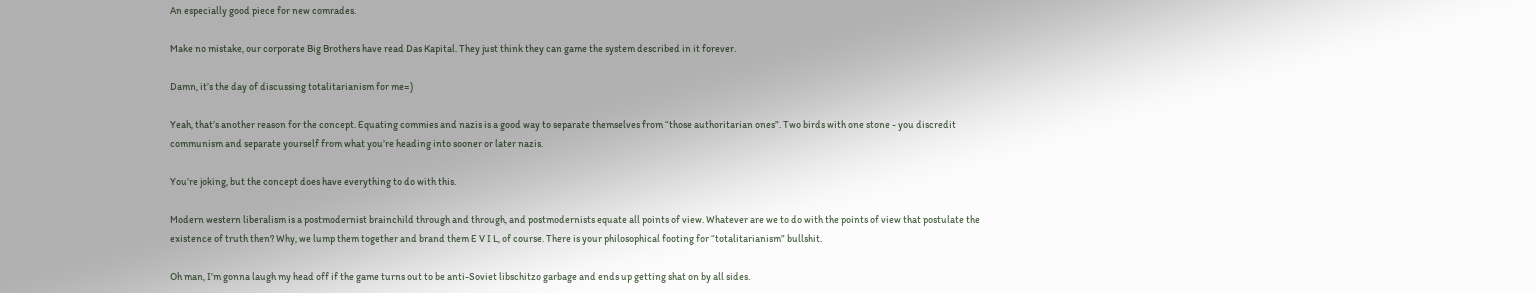An especially good piece for new comrades.

Make no mistake, our corporate Big Brothers have read Das Kapital. They just think they can game the system described in it forever.

Damn, it’s the day of discussing totalitarianism for me=)

Yeah, that’s another reason for the concept. Equating commies and nazis is a good way to separate themselves from “those authoritarian ones”. Two birds with one stone - you discredit communism and separate yourself from what you’re heading into sooner or later nazis.

You’re joking, but the concept does have everything to do with this.

Modern western liberalism is a postmodernist brainchild through and through, and postmodernists equate all points of view. Whatever are we to do with the points of view that postulate the existence of truth then? Why, we lump them together and brand them E V I L, of course. There is your philosophical footing for “totalitarianism” bullshit.

Oh man, I’m gonna laugh my head off if the game turns out to be anti-Soviet libschitzo garbage and ends up getting shat on by all sides.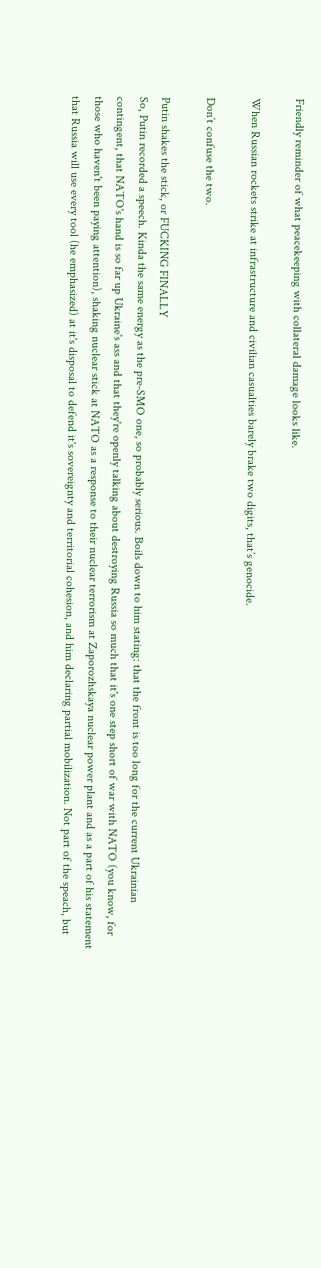Friendly reminder of what peacekeeping with collateral damage looks like.

When Russian rockets strike at infrastructure and civilian casualties barely brake two digits, that’s genocide.

Don’t confuse the two.

Putin shakes the stick, or FUCKING FINALLY
So, Putin recorded a speech. Kinda the same energy as the pre-SMO one, so probably serious. Boils down to him stating: that the front is too long for the current Ukrainian contingent, that NATO's hand is so far up Ukraine's ass and that they're openly talking about destroying Russia so much that it's one step short of war with NATO (you know, for those who haven't been paying attention), shaking nuclear stick at NATO as a response to their nuclear terrorism at Zaporozhskaya nuclear power plant and as a part of his statement that Russia will use every tool (he emphasized) at it's disposal to defend it's sovereignty and territorial cohesion, and him declaring partial mobilization. Not part of the speach, but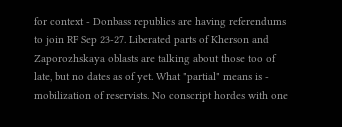for context - Donbass republics are having referendums to join RF Sep 23-27. Liberated parts of Kherson and Zaporozhskaya oblasts are talking about those too of late, but no dates as of yet. What "partial" means is - mobilization of reservists. No conscript hordes with one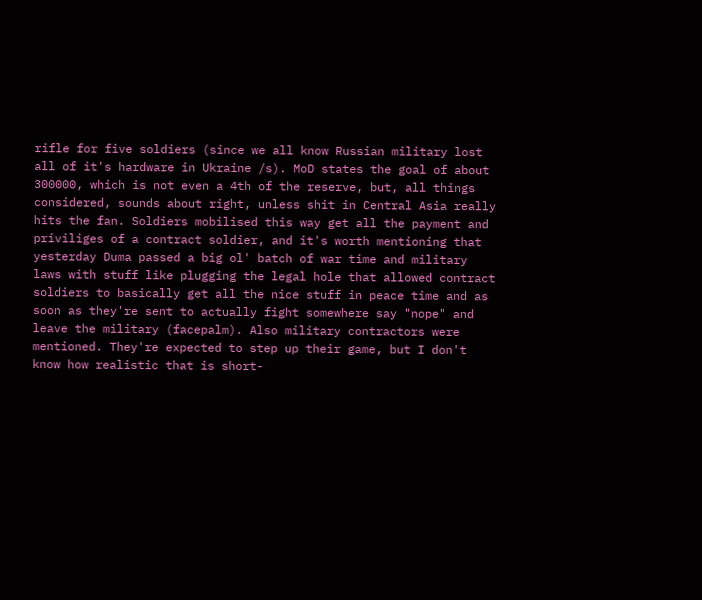rifle for five soldiers (since we all know Russian military lost all of it's hardware in Ukraine /s). MoD states the goal of about 300000, which is not even a 4th of the reserve, but, all things considered, sounds about right, unless shit in Central Asia really hits the fan. Soldiers mobilised this way get all the payment and priviliges of a contract soldier, and it's worth mentioning that yesterday Duma passed a big ol' batch of war time and military laws with stuff like plugging the legal hole that allowed contract soldiers to basically get all the nice stuff in peace time and as soon as they're sent to actually fight somewhere say "nope" and leave the military (facepalm). Also military contractors were mentioned. They're expected to step up their game, but I don't know how realistic that is short-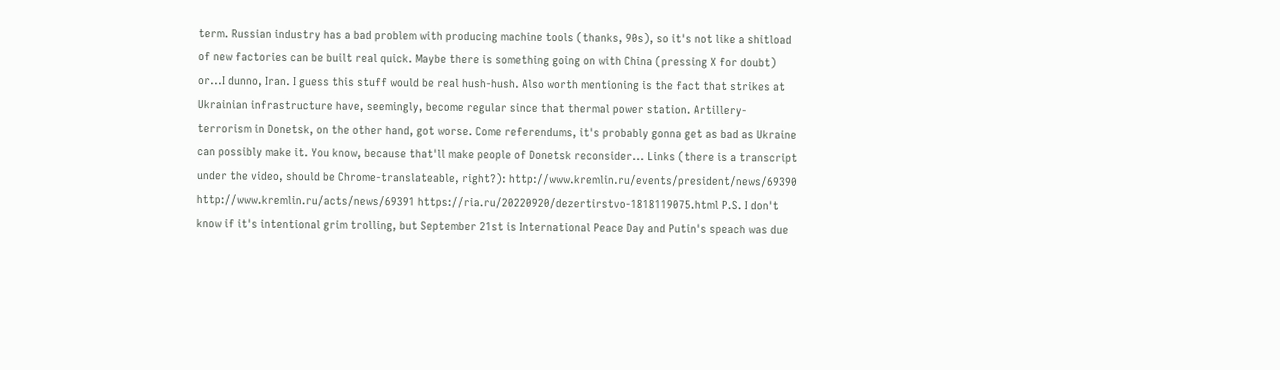term. Russian industry has a bad problem with producing machine tools (thanks, 90s), so it's not like a shitload of new factories can be built real quick. Maybe there is something going on with China (pressing X for doubt) or...I dunno, Iran. I guess this stuff would be real hush-hush. Also worth mentioning is the fact that strikes at Ukrainian infrastructure have, seemingly, become regular since that thermal power station. Artillery-terrorism in Donetsk, on the other hand, got worse. Come referendums, it's probably gonna get as bad as Ukraine can possibly make it. You know, because that'll make people of Donetsk reconsider... Links (there is a transcript under the video, should be Chrome-translateable, right?): http://www.kremlin.ru/events/president/news/69390 http://www.kremlin.ru/acts/news/69391 https://ria.ru/20220920/dezertirstvo-1818119075.html P.S. I don't know if it's intentional grim trolling, but September 21st is International Peace Day and Putin's speach was due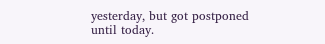yesterday, but got postponed until today.